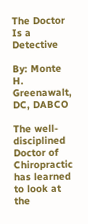The Doctor Is a Detective

By: Monte H. Greenawalt, DC, DABCO

The well-disciplined Doctor of Chiropractic has learned to look at the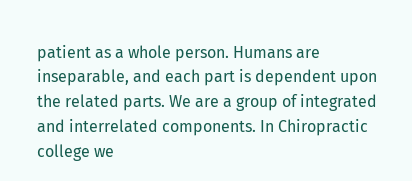patient as a whole person. Humans are inseparable, and each part is dependent upon the related parts. We are a group of integrated and interrelated components. In Chiropractic college we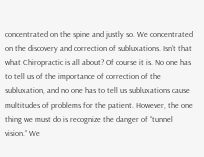concentrated on the spine and justly so. We concentrated on the discovery and correction of subluxations. Isn’t that what Chiropractic is all about? Of course it is. No one has to tell us of the importance of correction of the subluxation, and no one has to tell us subluxations cause multitudes of problems for the patient. However, the one thing we must do is recognize the danger of “tunnel vision.” We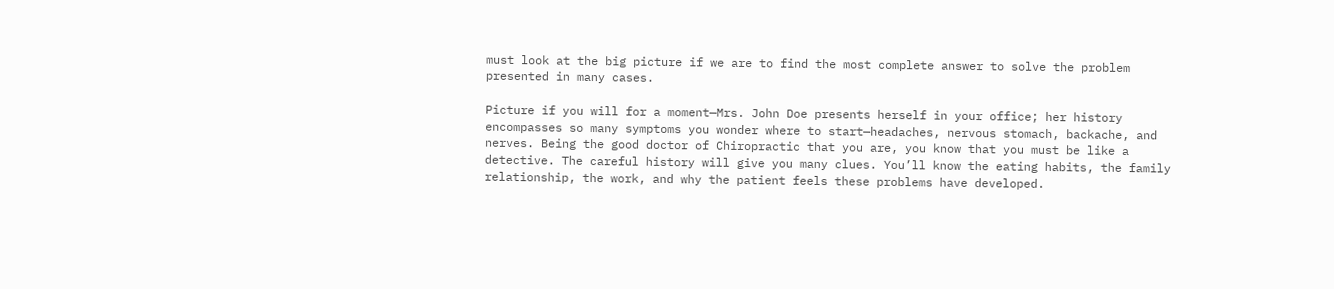must look at the big picture if we are to find the most complete answer to solve the problem presented in many cases.

Picture if you will for a moment—Mrs. John Doe presents herself in your office; her history encompasses so many symptoms you wonder where to start—headaches, nervous stomach, backache, and nerves. Being the good doctor of Chiropractic that you are, you know that you must be like a detective. The careful history will give you many clues. You’ll know the eating habits, the family relationship, the work, and why the patient feels these problems have developed.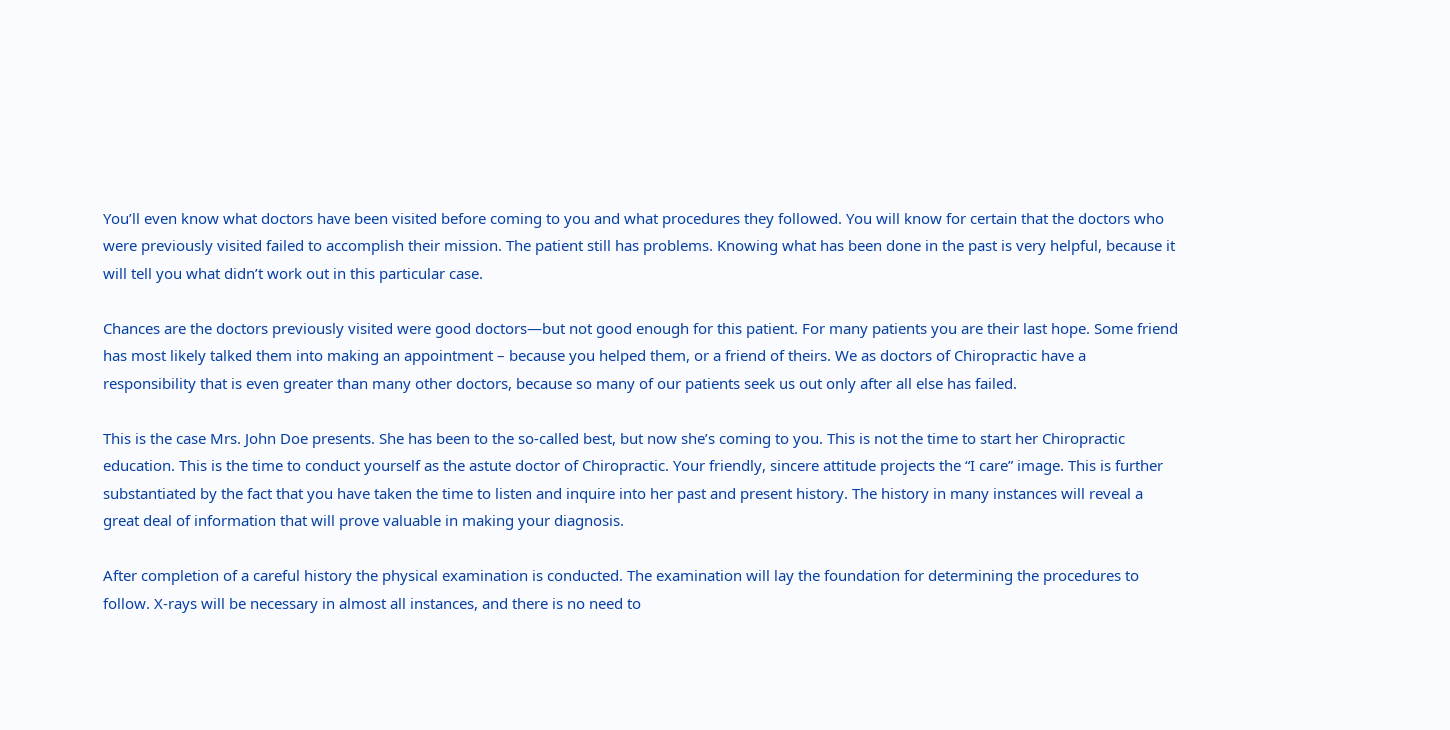You’ll even know what doctors have been visited before coming to you and what procedures they followed. You will know for certain that the doctors who were previously visited failed to accomplish their mission. The patient still has problems. Knowing what has been done in the past is very helpful, because it will tell you what didn’t work out in this particular case.

Chances are the doctors previously visited were good doctors—but not good enough for this patient. For many patients you are their last hope. Some friend has most likely talked them into making an appointment – because you helped them, or a friend of theirs. We as doctors of Chiropractic have a responsibility that is even greater than many other doctors, because so many of our patients seek us out only after all else has failed.

This is the case Mrs. John Doe presents. She has been to the so-called best, but now she’s coming to you. This is not the time to start her Chiropractic education. This is the time to conduct yourself as the astute doctor of Chiropractic. Your friendly, sincere attitude projects the “I care” image. This is further substantiated by the fact that you have taken the time to listen and inquire into her past and present history. The history in many instances will reveal a great deal of information that will prove valuable in making your diagnosis.

After completion of a careful history the physical examination is conducted. The examination will lay the foundation for determining the procedures to follow. X-rays will be necessary in almost all instances, and there is no need to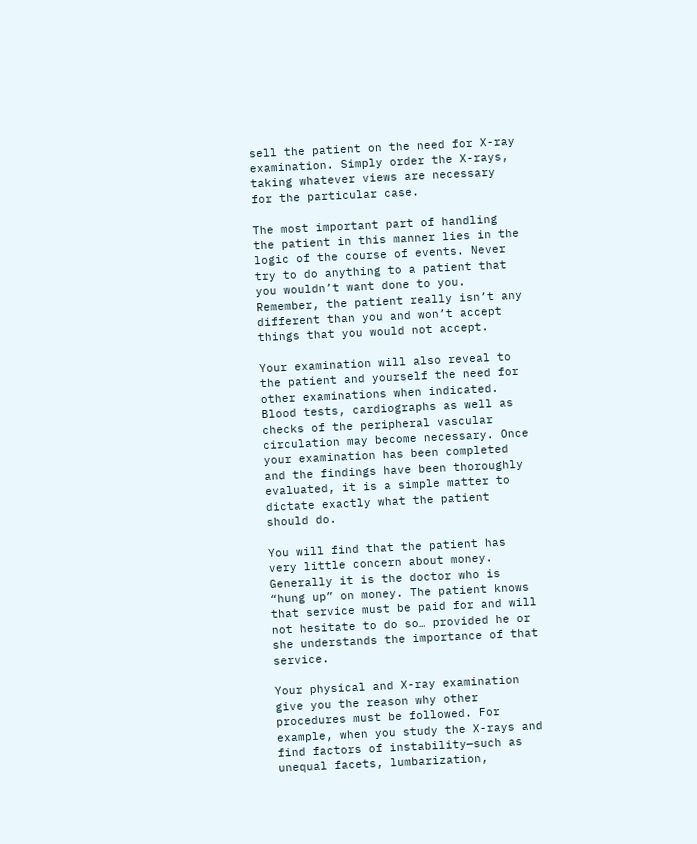sell the patient on the need for X-ray examination. Simply order the X-rays, taking whatever views are necessary for the particular case.

The most important part of handling the patient in this manner lies in the logic of the course of events. Never try to do anything to a patient that you wouldn’t want done to you. Remember, the patient really isn’t any different than you and won’t accept things that you would not accept.

Your examination will also reveal to the patient and yourself the need for other examinations when indicated. Blood tests, cardiographs as well as checks of the peripheral vascular circulation may become necessary. Once your examination has been completed and the findings have been thoroughly evaluated, it is a simple matter to dictate exactly what the patient should do.

You will find that the patient has very little concern about money. Generally it is the doctor who is “hung up” on money. The patient knows that service must be paid for and will not hesitate to do so… provided he or she understands the importance of that service.

Your physical and X-ray examination give you the reason why other procedures must be followed. For example, when you study the X-rays and find factors of instability—such as unequal facets, lumbarization,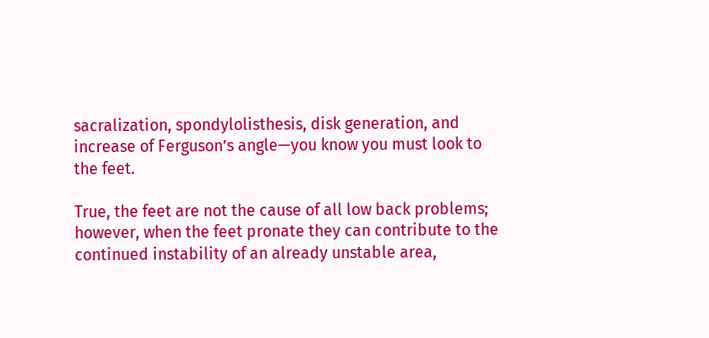sacralization, spondylolisthesis, disk generation, and increase of Ferguson’s angle—you know you must look to the feet.

True, the feet are not the cause of all low back problems; however, when the feet pronate they can contribute to the continued instability of an already unstable area,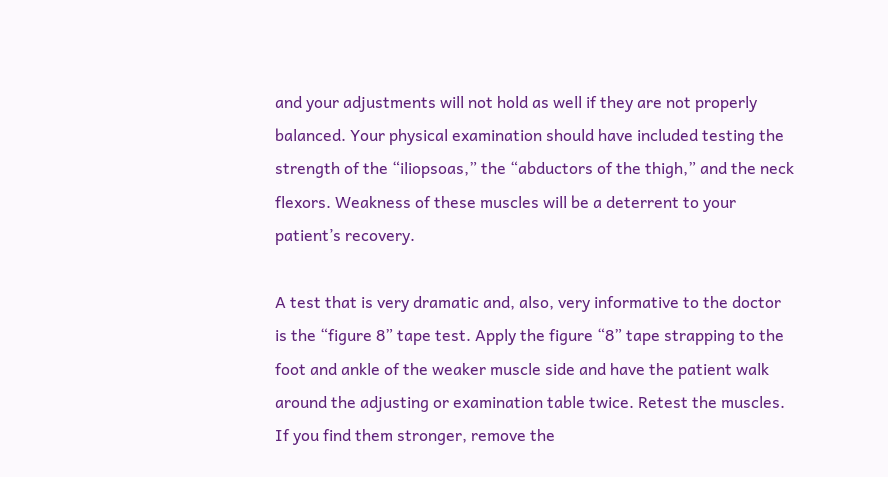and your adjustments will not hold as well if they are not properly balanced. Your physical examination should have included testing the strength of the “iliopsoas,” the “abductors of the thigh,” and the neck flexors. Weakness of these muscles will be a deterrent to your patient’s recovery.

A test that is very dramatic and, also, very informative to the doctor is the “figure 8” tape test. Apply the figure “8” tape strapping to the foot and ankle of the weaker muscle side and have the patient walk around the adjusting or examination table twice. Retest the muscles. If you find them stronger, remove the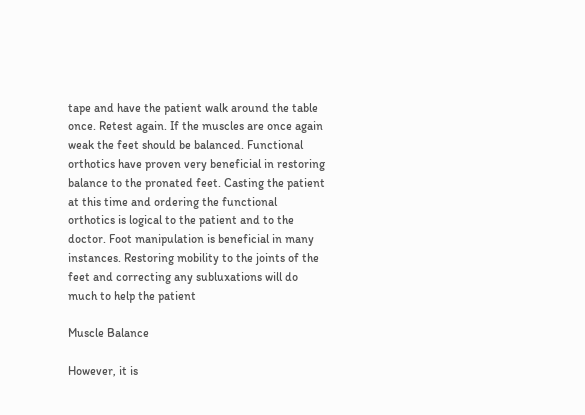tape and have the patient walk around the table once. Retest again. If the muscles are once again weak the feet should be balanced. Functional orthotics have proven very beneficial in restoring balance to the pronated feet. Casting the patient at this time and ordering the functional orthotics is logical to the patient and to the doctor. Foot manipulation is beneficial in many instances. Restoring mobility to the joints of the feet and correcting any subluxations will do much to help the patient

Muscle Balance

However, it is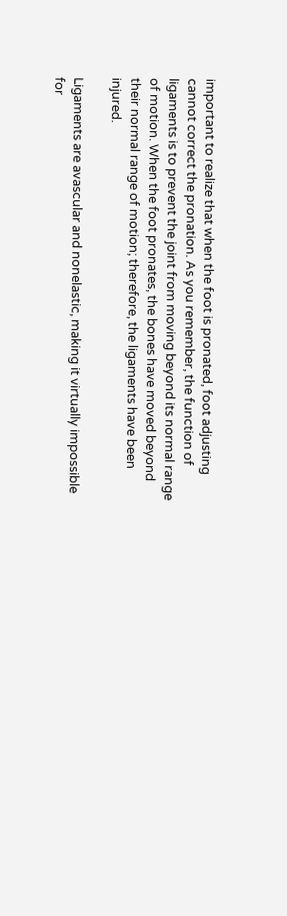important to realize that when the foot is pronated, foot adjusting cannot correct the pronation. As you remember, the function of ligaments is to prevent the joint from moving beyond its normal range of motion. When the foot pronates, the bones have moved beyond their normal range of motion; therefore, the ligaments have been injured.

Ligaments are avascular and nonelastic, making it virtually impossible for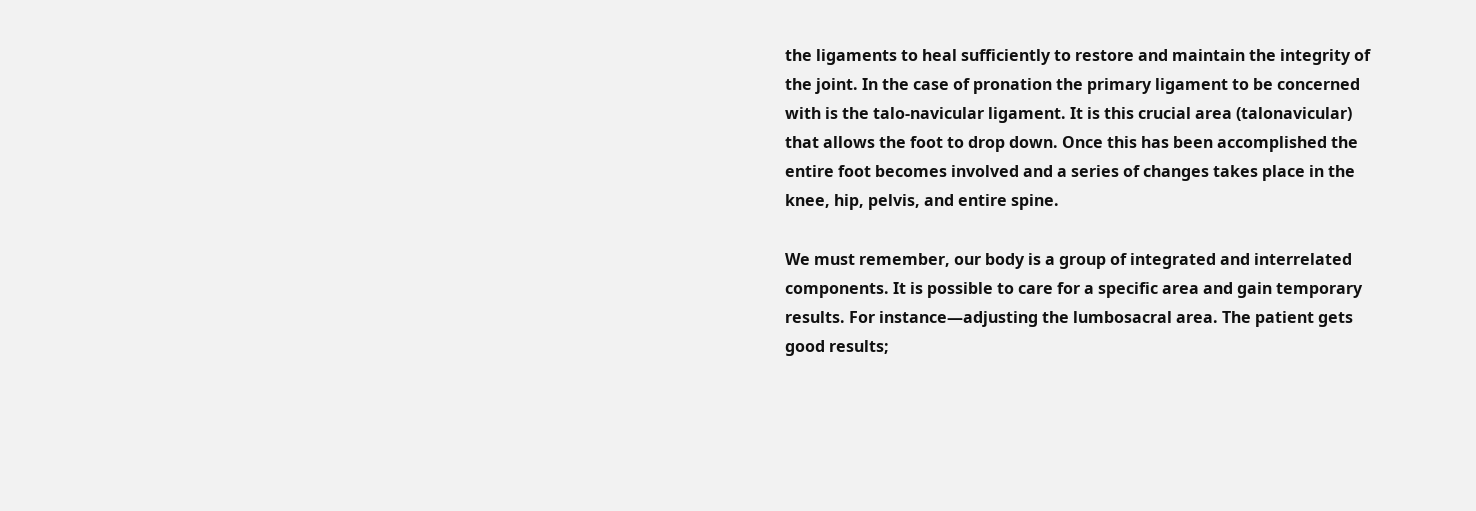the ligaments to heal sufficiently to restore and maintain the integrity of the joint. In the case of pronation the primary ligament to be concerned with is the talo-navicular ligament. It is this crucial area (talonavicular) that allows the foot to drop down. Once this has been accomplished the entire foot becomes involved and a series of changes takes place in the knee, hip, pelvis, and entire spine.

We must remember, our body is a group of integrated and interrelated components. It is possible to care for a specific area and gain temporary results. For instance—adjusting the lumbosacral area. The patient gets good results;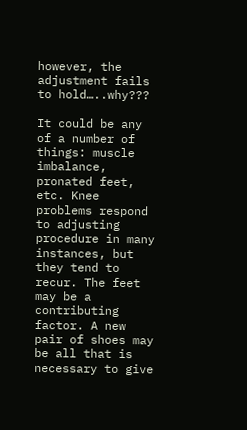however, the adjustment fails to hold…..why???

It could be any of a number of things: muscle imbalance, pronated feet, etc. Knee problems respond to adjusting procedure in many instances, but they tend to recur. The feet may be a contributing factor. A new pair of shoes may be all that is necessary to give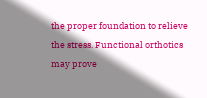the proper foundation to relieve the stress. Functional orthotics may prove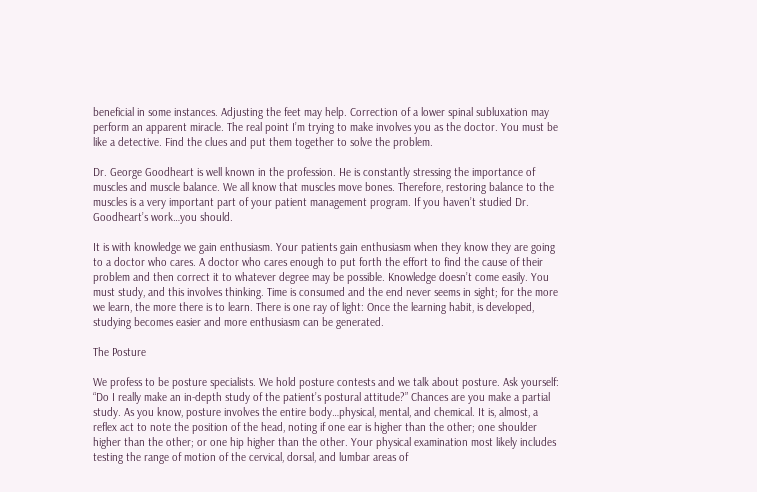beneficial in some instances. Adjusting the feet may help. Correction of a lower spinal subluxation may perform an apparent miracle. The real point I’m trying to make involves you as the doctor. You must be like a detective. Find the clues and put them together to solve the problem.

Dr. George Goodheart is well known in the profession. He is constantly stressing the importance of muscles and muscle balance. We all know that muscles move bones. Therefore, restoring balance to the muscles is a very important part of your patient management program. If you haven’t studied Dr. Goodheart’s work…you should.

It is with knowledge we gain enthusiasm. Your patients gain enthusiasm when they know they are going to a doctor who cares. A doctor who cares enough to put forth the effort to find the cause of their problem and then correct it to whatever degree may be possible. Knowledge doesn’t come easily. You must study, and this involves thinking. Time is consumed and the end never seems in sight; for the more we learn, the more there is to learn. There is one ray of light: Once the learning habit, is developed, studying becomes easier and more enthusiasm can be generated.

The Posture

We profess to be posture specialists. We hold posture contests and we talk about posture. Ask yourself: “Do I really make an in-depth study of the patient’s postural attitude?” Chances are you make a partial study. As you know, posture involves the entire body…physical, mental, and chemical. It is, almost, a reflex act to note the position of the head, noting if one ear is higher than the other; one shoulder higher than the other; or one hip higher than the other. Your physical examination most likely includes testing the range of motion of the cervical, dorsal, and lumbar areas of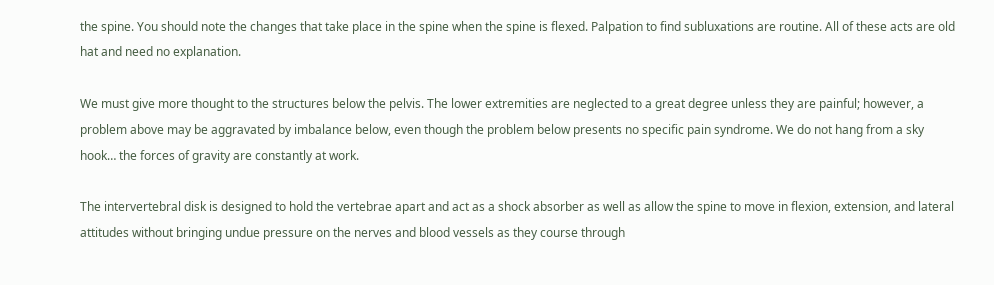the spine. You should note the changes that take place in the spine when the spine is flexed. Palpation to find subluxations are routine. All of these acts are old hat and need no explanation.

We must give more thought to the structures below the pelvis. The lower extremities are neglected to a great degree unless they are painful; however, a problem above may be aggravated by imbalance below, even though the problem below presents no specific pain syndrome. We do not hang from a sky hook… the forces of gravity are constantly at work.

The intervertebral disk is designed to hold the vertebrae apart and act as a shock absorber as well as allow the spine to move in flexion, extension, and lateral attitudes without bringing undue pressure on the nerves and blood vessels as they course through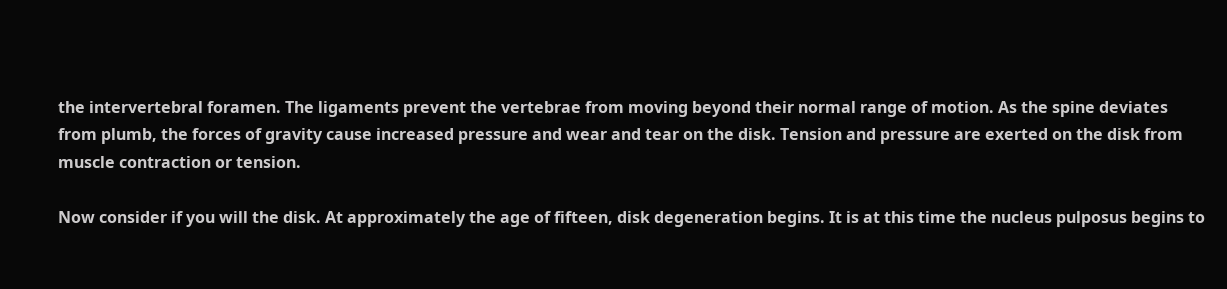the intervertebral foramen. The ligaments prevent the vertebrae from moving beyond their normal range of motion. As the spine deviates from plumb, the forces of gravity cause increased pressure and wear and tear on the disk. Tension and pressure are exerted on the disk from muscle contraction or tension.

Now consider if you will the disk. At approximately the age of fifteen, disk degeneration begins. It is at this time the nucleus pulposus begins to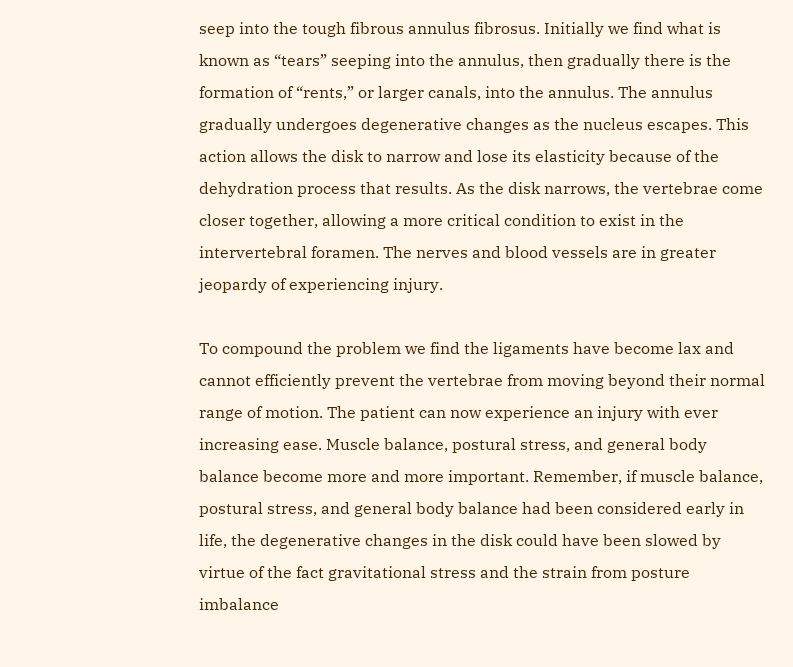seep into the tough fibrous annulus fibrosus. Initially we find what is known as “tears” seeping into the annulus, then gradually there is the formation of “rents,” or larger canals, into the annulus. The annulus gradually undergoes degenerative changes as the nucleus escapes. This action allows the disk to narrow and lose its elasticity because of the dehydration process that results. As the disk narrows, the vertebrae come closer together, allowing a more critical condition to exist in the intervertebral foramen. The nerves and blood vessels are in greater jeopardy of experiencing injury.

To compound the problem we find the ligaments have become lax and cannot efficiently prevent the vertebrae from moving beyond their normal range of motion. The patient can now experience an injury with ever increasing ease. Muscle balance, postural stress, and general body balance become more and more important. Remember, if muscle balance, postural stress, and general body balance had been considered early in life, the degenerative changes in the disk could have been slowed by virtue of the fact gravitational stress and the strain from posture imbalance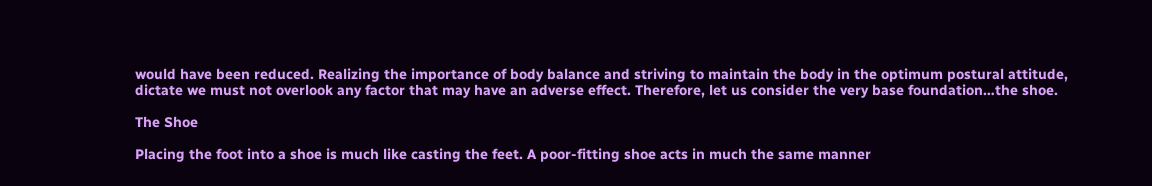would have been reduced. Realizing the importance of body balance and striving to maintain the body in the optimum postural attitude, dictate we must not overlook any factor that may have an adverse effect. Therefore, let us consider the very base foundation…the shoe.

The Shoe

Placing the foot into a shoe is much like casting the feet. A poor-fitting shoe acts in much the same manner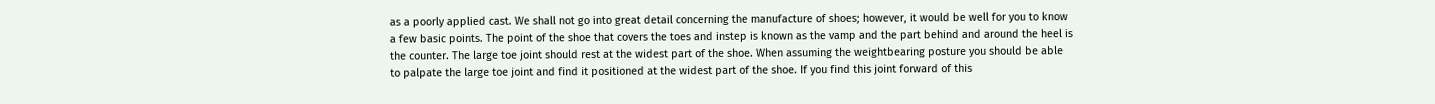as a poorly applied cast. We shall not go into great detail concerning the manufacture of shoes; however, it would be well for you to know a few basic points. The point of the shoe that covers the toes and instep is known as the vamp and the part behind and around the heel is the counter. The large toe joint should rest at the widest part of the shoe. When assuming the weightbearing posture you should be able to palpate the large toe joint and find it positioned at the widest part of the shoe. If you find this joint forward of this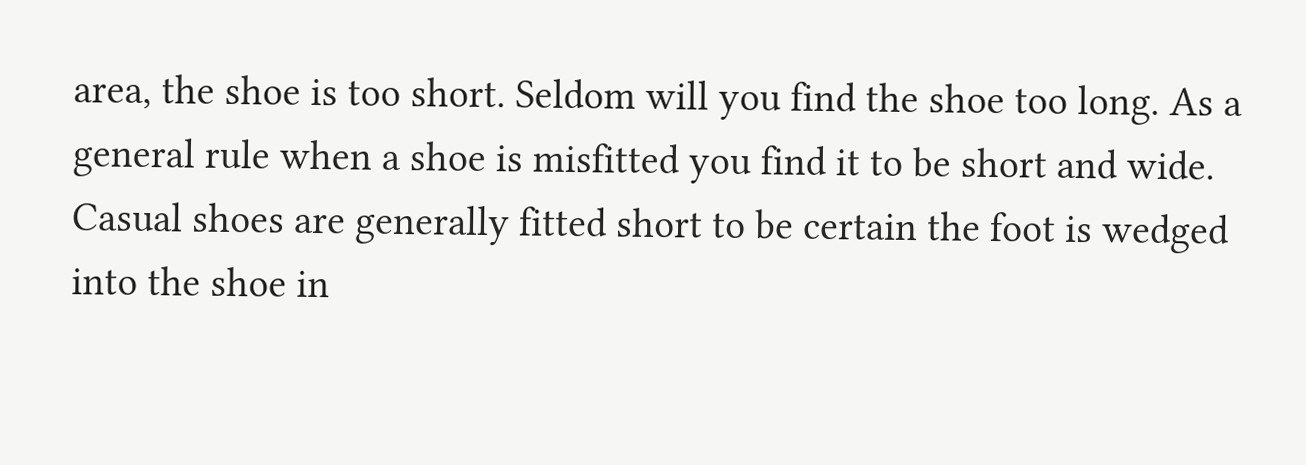area, the shoe is too short. Seldom will you find the shoe too long. As a general rule when a shoe is misfitted you find it to be short and wide. Casual shoes are generally fitted short to be certain the foot is wedged into the shoe in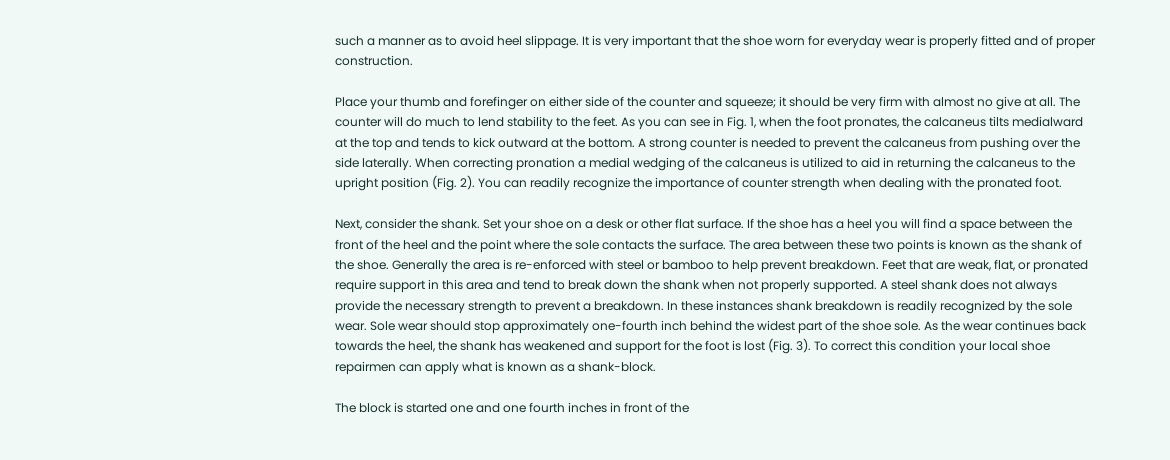such a manner as to avoid heel slippage. It is very important that the shoe worn for everyday wear is properly fitted and of proper construction.

Place your thumb and forefinger on either side of the counter and squeeze; it should be very firm with almost no give at all. The counter will do much to lend stability to the feet. As you can see in Fig. 1, when the foot pronates, the calcaneus tilts medialward at the top and tends to kick outward at the bottom. A strong counter is needed to prevent the calcaneus from pushing over the side laterally. When correcting pronation a medial wedging of the calcaneus is utilized to aid in returning the calcaneus to the upright position (Fig. 2). You can readily recognize the importance of counter strength when dealing with the pronated foot.

Next, consider the shank. Set your shoe on a desk or other flat surface. If the shoe has a heel you will find a space between the front of the heel and the point where the sole contacts the surface. The area between these two points is known as the shank of the shoe. Generally the area is re-enforced with steel or bamboo to help prevent breakdown. Feet that are weak, flat, or pronated require support in this area and tend to break down the shank when not properly supported. A steel shank does not always provide the necessary strength to prevent a breakdown. In these instances shank breakdown is readily recognized by the sole wear. Sole wear should stop approximately one-fourth inch behind the widest part of the shoe sole. As the wear continues back towards the heel, the shank has weakened and support for the foot is lost (Fig. 3). To correct this condition your local shoe repairmen can apply what is known as a shank-block.

The block is started one and one fourth inches in front of the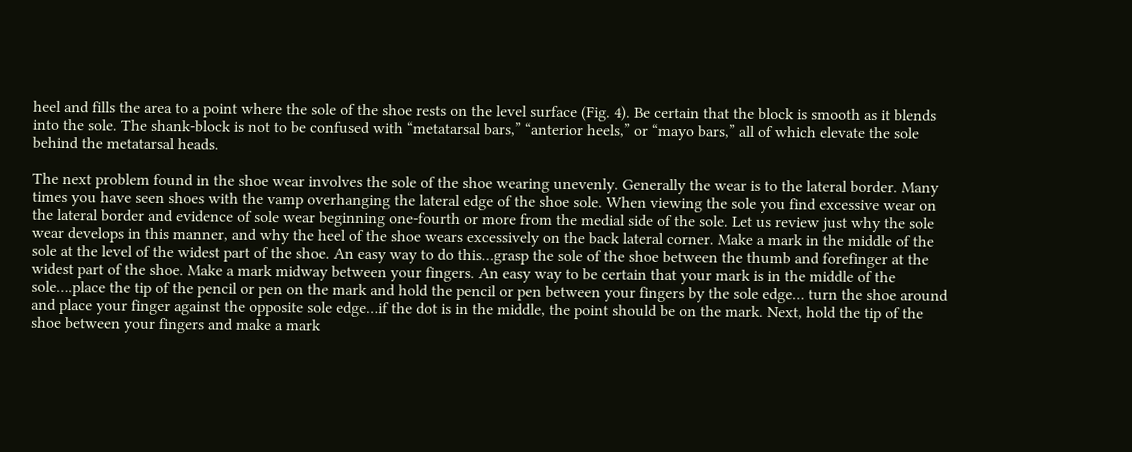heel and fills the area to a point where the sole of the shoe rests on the level surface (Fig. 4). Be certain that the block is smooth as it blends into the sole. The shank-block is not to be confused with “metatarsal bars,” “anterior heels,” or “mayo bars,” all of which elevate the sole behind the metatarsal heads.

The next problem found in the shoe wear involves the sole of the shoe wearing unevenly. Generally the wear is to the lateral border. Many times you have seen shoes with the vamp overhanging the lateral edge of the shoe sole. When viewing the sole you find excessive wear on the lateral border and evidence of sole wear beginning one-fourth or more from the medial side of the sole. Let us review just why the sole wear develops in this manner, and why the heel of the shoe wears excessively on the back lateral corner. Make a mark in the middle of the sole at the level of the widest part of the shoe. An easy way to do this…grasp the sole of the shoe between the thumb and forefinger at the widest part of the shoe. Make a mark midway between your fingers. An easy way to be certain that your mark is in the middle of the sole….place the tip of the pencil or pen on the mark and hold the pencil or pen between your fingers by the sole edge… turn the shoe around and place your finger against the opposite sole edge…if the dot is in the middle, the point should be on the mark. Next, hold the tip of the shoe between your fingers and make a mark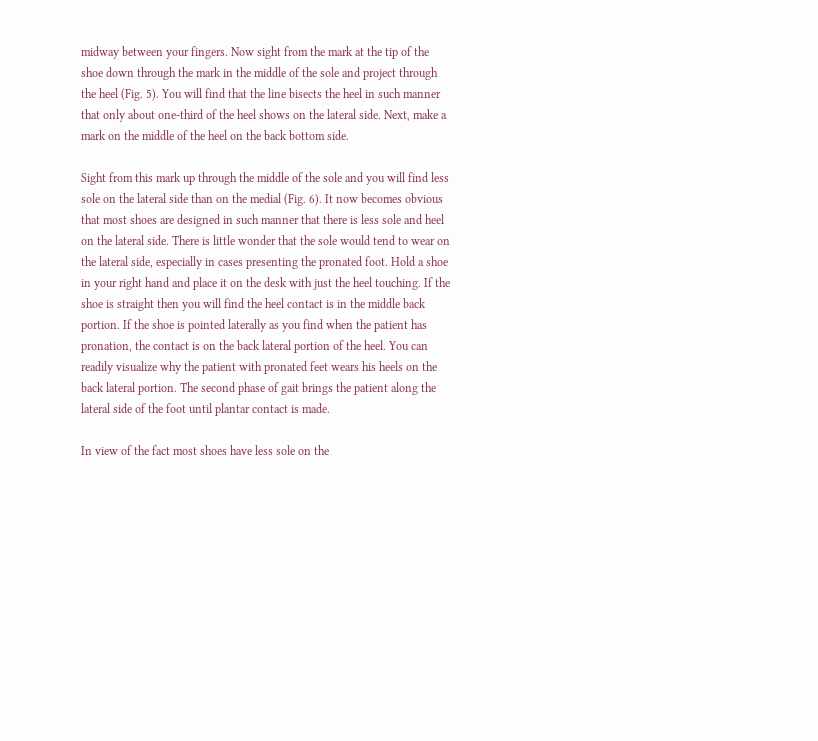midway between your fingers. Now sight from the mark at the tip of the shoe down through the mark in the middle of the sole and project through the heel (Fig. 5). You will find that the line bisects the heel in such manner that only about one-third of the heel shows on the lateral side. Next, make a mark on the middle of the heel on the back bottom side.

Sight from this mark up through the middle of the sole and you will find less sole on the lateral side than on the medial (Fig. 6). It now becomes obvious that most shoes are designed in such manner that there is less sole and heel on the lateral side. There is little wonder that the sole would tend to wear on the lateral side, especially in cases presenting the pronated foot. Hold a shoe in your right hand and place it on the desk with just the heel touching. If the shoe is straight then you will find the heel contact is in the middle back portion. If the shoe is pointed laterally as you find when the patient has pronation, the contact is on the back lateral portion of the heel. You can readily visualize why the patient with pronated feet wears his heels on the back lateral portion. The second phase of gait brings the patient along the lateral side of the foot until plantar contact is made.

In view of the fact most shoes have less sole on the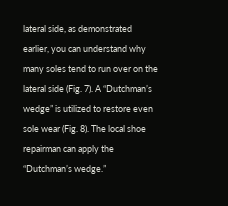lateral side, as demonstrated earlier, you can understand why many soles tend to run over on the lateral side (Fig. 7). A “Dutchman’s wedge” is utilized to restore even sole wear (Fig. 8). The local shoe repairman can apply the “Dutchman’s wedge.”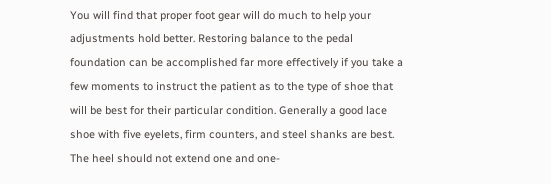You will find that proper foot gear will do much to help your adjustments hold better. Restoring balance to the pedal foundation can be accomplished far more effectively if you take a few moments to instruct the patient as to the type of shoe that will be best for their particular condition. Generally a good lace shoe with five eyelets, firm counters, and steel shanks are best. The heel should not extend one and one-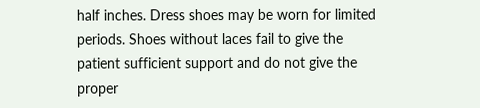half inches. Dress shoes may be worn for limited periods. Shoes without laces fail to give the patient sufficient support and do not give the proper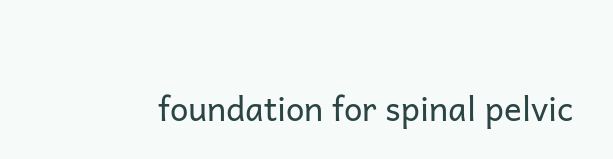foundation for spinal pelvic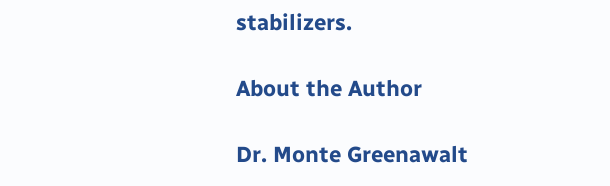stabilizers.

About the Author

Dr. Monte Greenawalt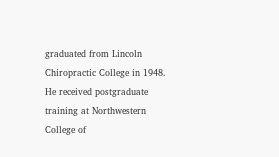graduated from Lincoln Chiropractic College in 1948. He received postgraduate training at Northwestern College of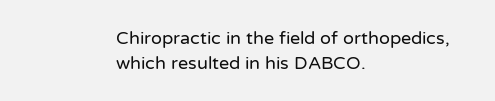Chiropractic in the field of orthopedics, which resulted in his DABCO.